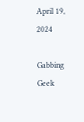April 19, 2024

Gabbing Geek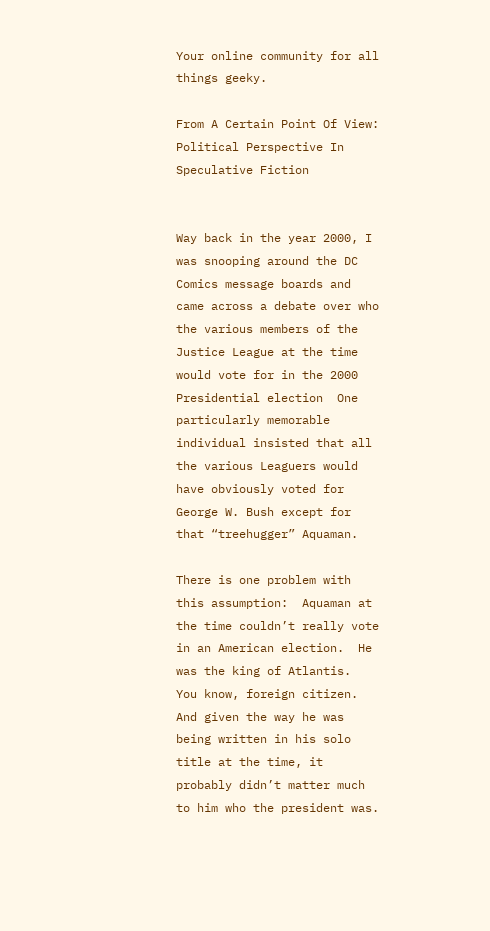Your online community for all things geeky.

From A Certain Point Of View: Political Perspective In Speculative Fiction


Way back in the year 2000, I was snooping around the DC Comics message boards and came across a debate over who the various members of the Justice League at the time would vote for in the 2000 Presidential election  One particularly memorable individual insisted that all the various Leaguers would have obviously voted for George W. Bush except for that “treehugger” Aquaman.

There is one problem with this assumption:  Aquaman at the time couldn’t really vote in an American election.  He was the king of Atlantis.  You know, foreign citizen.  And given the way he was being written in his solo title at the time, it probably didn’t matter much to him who the president was.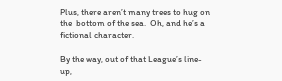Plus, there aren’t many trees to hug on the  bottom of the sea.  Oh, and he’s a fictional character.

By the way, out of that League’s line-up,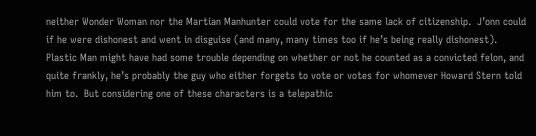neither Wonder Woman nor the Martian Manhunter could vote for the same lack of citizenship.  J’onn could if he were dishonest and went in disguise (and many, many times too if he’s being really dishonest).  Plastic Man might have had some trouble depending on whether or not he counted as a convicted felon, and quite frankly, he’s probably the guy who either forgets to vote or votes for whomever Howard Stern told him to.  But considering one of these characters is a telepathic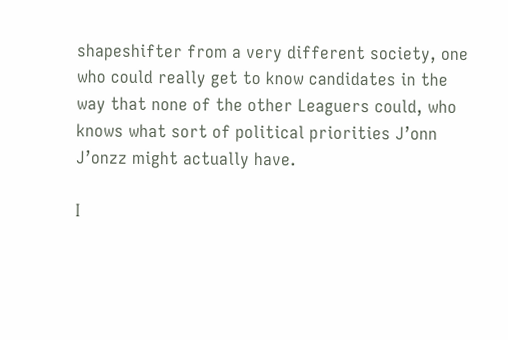shapeshifter from a very different society, one who could really get to know candidates in the way that none of the other Leaguers could, who knows what sort of political priorities J’onn J’onzz might actually have.

I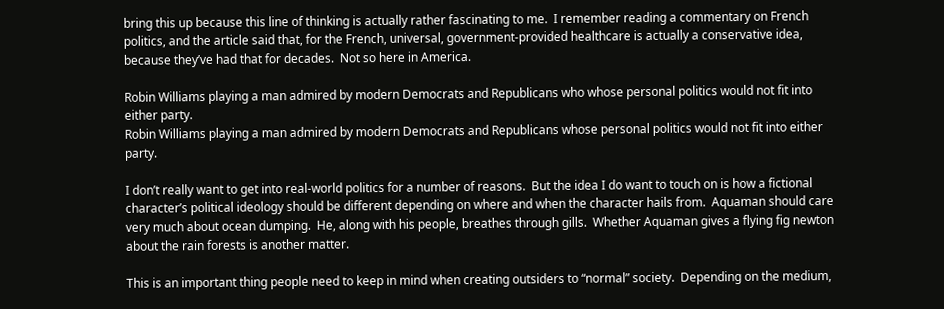bring this up because this line of thinking is actually rather fascinating to me.  I remember reading a commentary on French politics, and the article said that, for the French, universal, government-provided healthcare is actually a conservative idea, because they’ve had that for decades.  Not so here in America.

Robin Williams playing a man admired by modern Democrats and Republicans who whose personal politics would not fit into either party.
Robin Williams playing a man admired by modern Democrats and Republicans whose personal politics would not fit into either party.

I don’t really want to get into real-world politics for a number of reasons.  But the idea I do want to touch on is how a fictional character’s political ideology should be different depending on where and when the character hails from.  Aquaman should care very much about ocean dumping.  He, along with his people, breathes through gills.  Whether Aquaman gives a flying fig newton about the rain forests is another matter.

This is an important thing people need to keep in mind when creating outsiders to “normal” society.  Depending on the medium,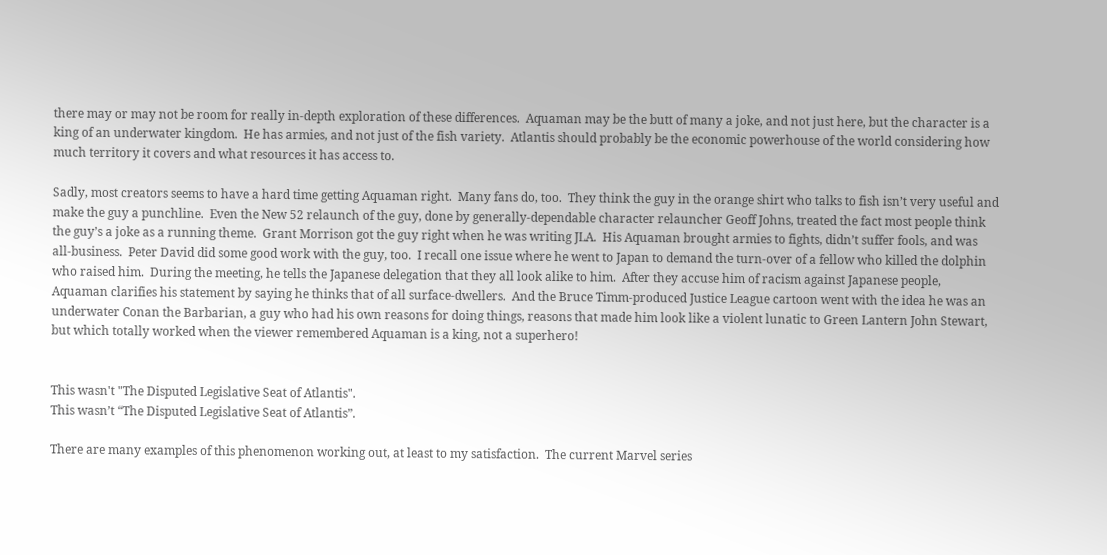there may or may not be room for really in-depth exploration of these differences.  Aquaman may be the butt of many a joke, and not just here, but the character is a king of an underwater kingdom.  He has armies, and not just of the fish variety.  Atlantis should probably be the economic powerhouse of the world considering how much territory it covers and what resources it has access to.

Sadly, most creators seems to have a hard time getting Aquaman right.  Many fans do, too.  They think the guy in the orange shirt who talks to fish isn’t very useful and make the guy a punchline.  Even the New 52 relaunch of the guy, done by generally-dependable character relauncher Geoff Johns, treated the fact most people think the guy’s a joke as a running theme.  Grant Morrison got the guy right when he was writing JLA.  His Aquaman brought armies to fights, didn’t suffer fools, and was all-business.  Peter David did some good work with the guy, too.  I recall one issue where he went to Japan to demand the turn-over of a fellow who killed the dolphin who raised him.  During the meeting, he tells the Japanese delegation that they all look alike to him.  After they accuse him of racism against Japanese people, Aquaman clarifies his statement by saying he thinks that of all surface-dwellers.  And the Bruce Timm-produced Justice League cartoon went with the idea he was an underwater Conan the Barbarian, a guy who had his own reasons for doing things, reasons that made him look like a violent lunatic to Green Lantern John Stewart, but which totally worked when the viewer remembered Aquaman is a king, not a superhero!


This wasn't "The Disputed Legislative Seat of Atlantis".
This wasn’t “The Disputed Legislative Seat of Atlantis”.

There are many examples of this phenomenon working out, at least to my satisfaction.  The current Marvel series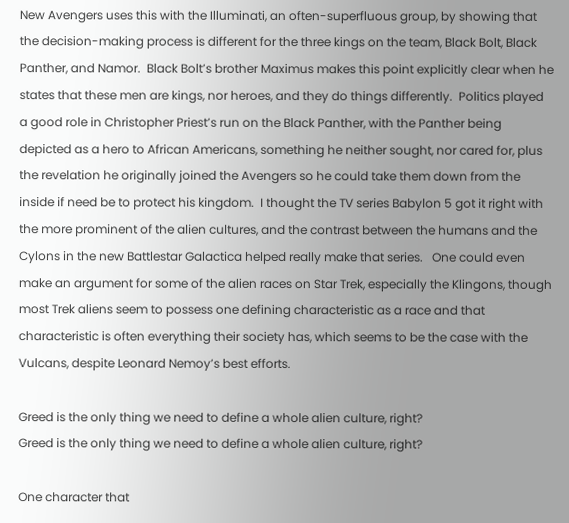New Avengers uses this with the Illuminati, an often-superfluous group, by showing that the decision-making process is different for the three kings on the team, Black Bolt, Black Panther, and Namor.  Black Bolt’s brother Maximus makes this point explicitly clear when he states that these men are kings, nor heroes, and they do things differently.  Politics played a good role in Christopher Priest’s run on the Black Panther, with the Panther being depicted as a hero to African Americans, something he neither sought, nor cared for, plus the revelation he originally joined the Avengers so he could take them down from the inside if need be to protect his kingdom.  I thought the TV series Babylon 5 got it right with the more prominent of the alien cultures, and the contrast between the humans and the Cylons in the new Battlestar Galactica helped really make that series.   One could even make an argument for some of the alien races on Star Trek, especially the Klingons, though most Trek aliens seem to possess one defining characteristic as a race and that characteristic is often everything their society has, which seems to be the case with the Vulcans, despite Leonard Nemoy’s best efforts.

Greed is the only thing we need to define a whole alien culture, right?
Greed is the only thing we need to define a whole alien culture, right?

One character that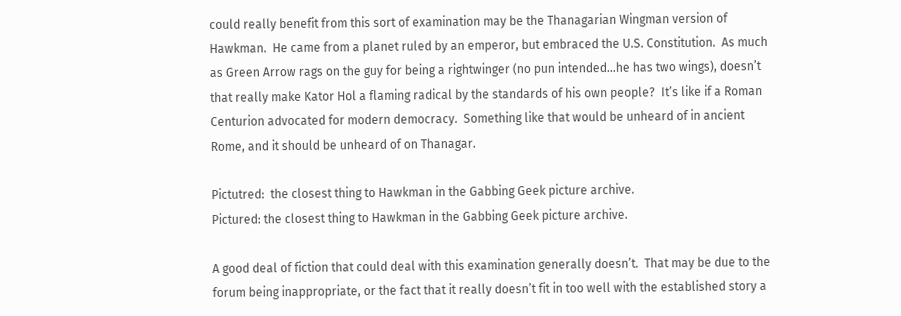could really benefit from this sort of examination may be the Thanagarian Wingman version of Hawkman.  He came from a planet ruled by an emperor, but embraced the U.S. Constitution.  As much as Green Arrow rags on the guy for being a rightwinger (no pun intended…he has two wings), doesn’t that really make Kator Hol a flaming radical by the standards of his own people?  It’s like if a Roman Centurion advocated for modern democracy.  Something like that would be unheard of in ancient Rome, and it should be unheard of on Thanagar.

Pictutred:  the closest thing to Hawkman in the Gabbing Geek picture archive.
Pictured: the closest thing to Hawkman in the Gabbing Geek picture archive.

A good deal of fiction that could deal with this examination generally doesn’t.  That may be due to the forum being inappropriate, or the fact that it really doesn’t fit in too well with the established story a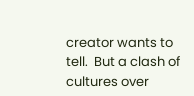creator wants to tell.  But a clash of cultures over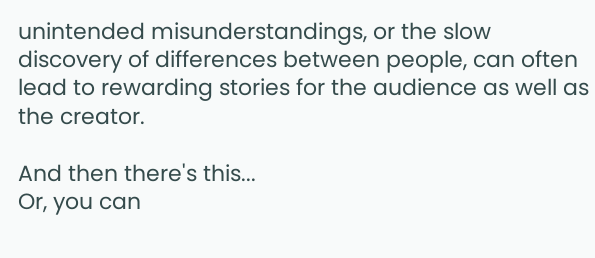unintended misunderstandings, or the slow discovery of differences between people, can often lead to rewarding stories for the audience as well as the creator.

And then there's this...
Or, you can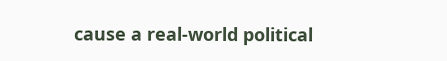cause a real-world political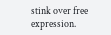stink over free expression.